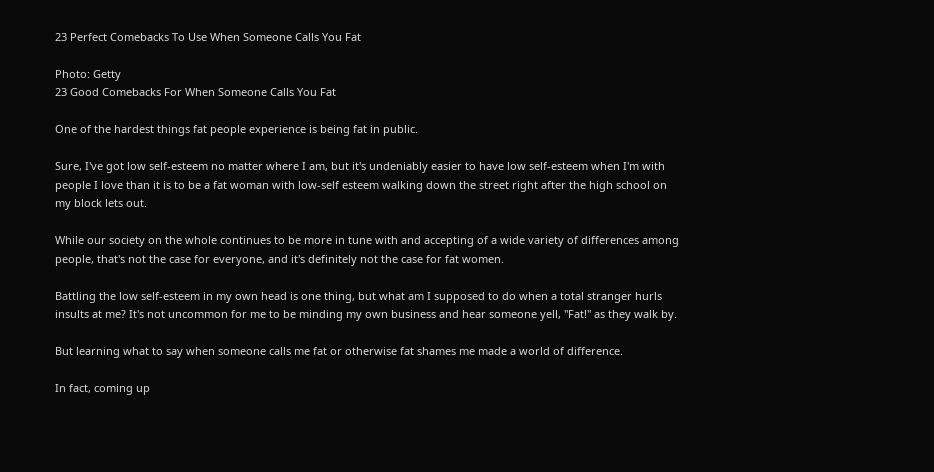23 Perfect Comebacks To Use When Someone Calls You Fat

Photo: Getty
23 Good Comebacks For When Someone Calls You Fat

One of the hardest things fat people experience is being fat in public.

Sure, I've got low self-esteem no matter where I am, but it's undeniably easier to have low self-esteem when I'm with people I love than it is to be a fat woman with low-self esteem walking down the street right after the high school on my block lets out.

While our society on the whole continues to be more in tune with and accepting of a wide variety of differences among people, that's not the case for everyone, and it's definitely not the case for fat women.

Battling the low self-esteem in my own head is one thing, but what am I supposed to do when a total stranger hurls insults at me? It's not uncommon for me to be minding my own business and hear someone yell, "Fat!" as they walk by.

But learning what to say when someone calls me fat or otherwise fat shames me made a world of difference.

In fact, coming up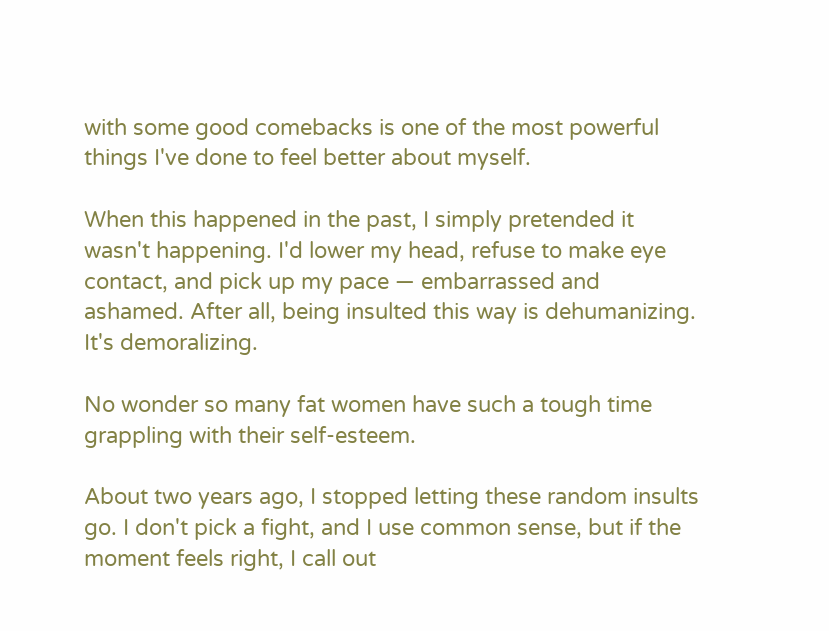with some good comebacks is one of the most powerful things I've done to feel better about myself.

When this happened in the past, I simply pretended it wasn't happening. I'd lower my head, refuse to make eye contact, and pick up my pace — embarrassed and ashamed. After all, being insulted this way is dehumanizing. It's demoralizing.

No wonder so many fat women have such a tough time grappling with their self-esteem.

About two years ago, I stopped letting these random insults go. I don't pick a fight, and I use common sense, but if the moment feels right, I call out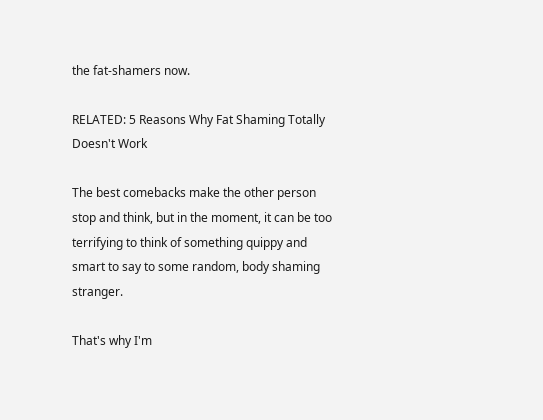the fat-shamers now.

RELATED: 5 Reasons Why Fat Shaming Totally Doesn't Work

The best comebacks make the other person stop and think, but in the moment, it can be too terrifying to think of something quippy and smart to say to some random, body shaming stranger.

That's why I'm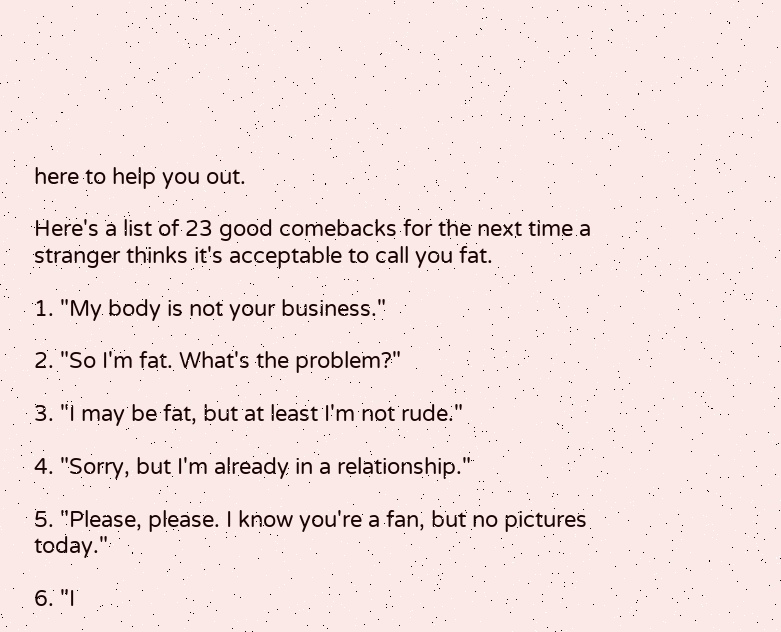here to help you out.

Here's a list of 23 good comebacks for the next time a stranger thinks it's acceptable to call you fat.

1. "My body is not your business."

2. "So I'm fat. What's the problem?"

3. "I may be fat, but at least I'm not rude."

4. "Sorry, but I'm already in a relationship."

5. "Please, please. I know you're a fan, but no pictures today."

6. "I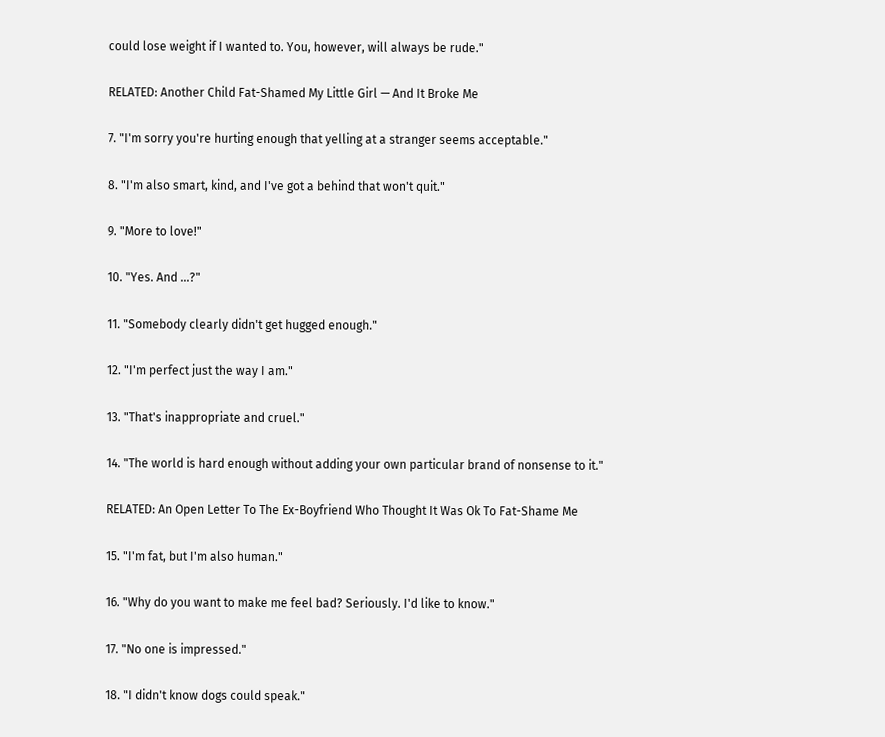could lose weight if I wanted to. You, however, will always be rude."

RELATED: Another Child Fat-Shamed My Little Girl — And It Broke Me

7. "I'm sorry you're hurting enough that yelling at a stranger seems acceptable."

8. "I'm also smart, kind, and I've got a behind that won't quit."

9. "More to love!"

10. "Yes. And ...?"

11. "Somebody clearly didn't get hugged enough."

12. "I'm perfect just the way I am."

13. "That's inappropriate and cruel."

14. "The world is hard enough without adding your own particular brand of nonsense to it."

RELATED: An Open Letter To The Ex-Boyfriend Who Thought It Was Ok To Fat-Shame Me

15. "I'm fat, but I'm also human."

16. "Why do you want to make me feel bad? Seriously. I'd like to know."

17. "No one is impressed."

18. "I didn't know dogs could speak."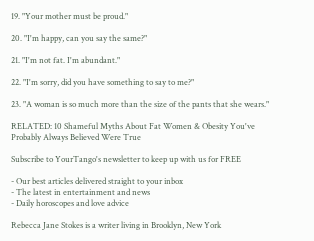19. "Your mother must be proud."

20. "I'm happy, can you say the same?"

21. "I'm not fat. I'm abundant."

22. "I'm sorry, did you have something to say to me?"

23. "A woman is so much more than the size of the pants that she wears."

RELATED: 10 Shameful Myths About Fat Women & Obesity You've Probably Always Believed Were True

Subscribe to YourTango's newsletter to keep up with us for FREE

- Our best articles delivered straight to your inbox
- The latest in entertainment and news
- Daily horoscopes and love advice

Rebecca Jane Stokes is a writer living in Brooklyn, New York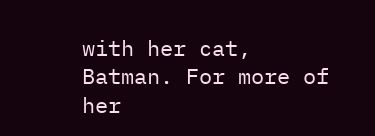with her cat, Batman. For more of her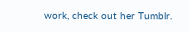work, check out her Tumblr.